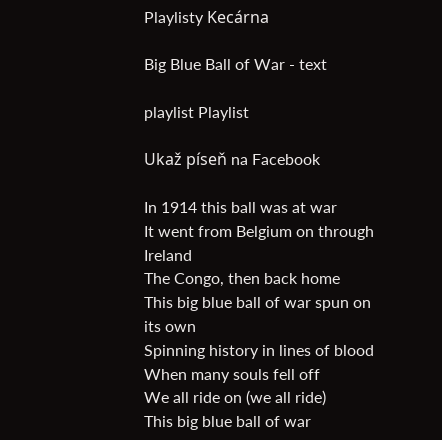Playlisty Kecárna

Big Blue Ball of War - text

playlist Playlist

Ukaž píseň na Facebook

In 1914 this ball was at war
It went from Belgium on through Ireland
The Congo, then back home
This big blue ball of war spun on its own
Spinning history in lines of blood
When many souls fell off
We all ride on (we all ride)
This big blue ball of war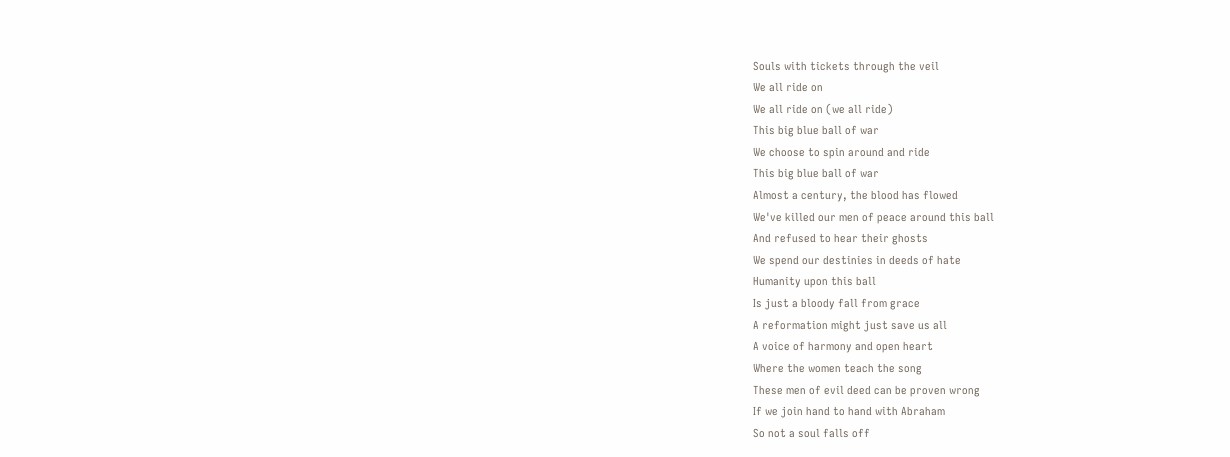Souls with tickets through the veil
We all ride on
We all ride on (we all ride)
This big blue ball of war
We choose to spin around and ride
This big blue ball of war
Almost a century, the blood has flowed
We've killed our men of peace around this ball
And refused to hear their ghosts
We spend our destinies in deeds of hate
Humanity upon this ball
Is just a bloody fall from grace
A reformation might just save us all
A voice of harmony and open heart
Where the women teach the song
These men of evil deed can be proven wrong
If we join hand to hand with Abraham
So not a soul falls off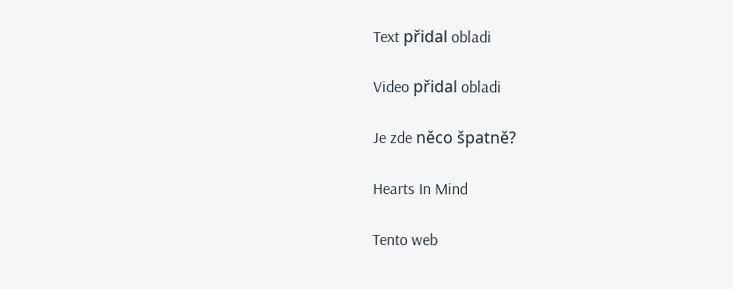Text přidal obladi

Video přidal obladi

Je zde něco špatně?

Hearts In Mind

Tento web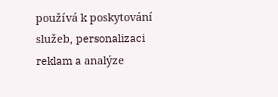používá k poskytování služeb, personalizaci reklam a analýze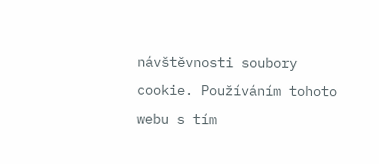návštěvnosti soubory cookie. Používáním tohoto webu s tím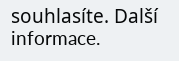souhlasíte. Další informace.